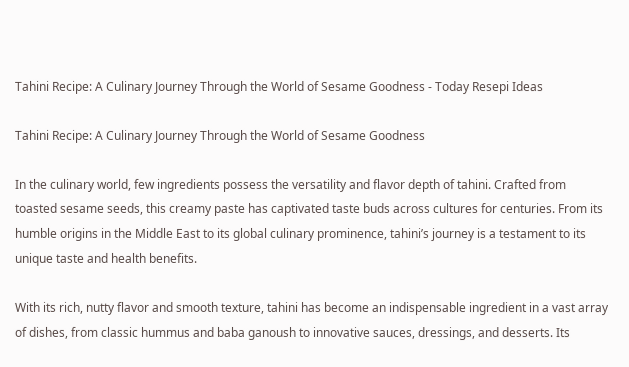Tahini Recipe: A Culinary Journey Through the World of Sesame Goodness - Today Resepi Ideas

Tahini Recipe: A Culinary Journey Through the World of Sesame Goodness

In the culinary world, few ingredients possess the versatility and flavor depth of tahini. Crafted from toasted sesame seeds, this creamy paste has captivated taste buds across cultures for centuries. From its humble origins in the Middle East to its global culinary prominence, tahini’s journey is a testament to its unique taste and health benefits.

With its rich, nutty flavor and smooth texture, tahini has become an indispensable ingredient in a vast array of dishes, from classic hummus and baba ganoush to innovative sauces, dressings, and desserts. Its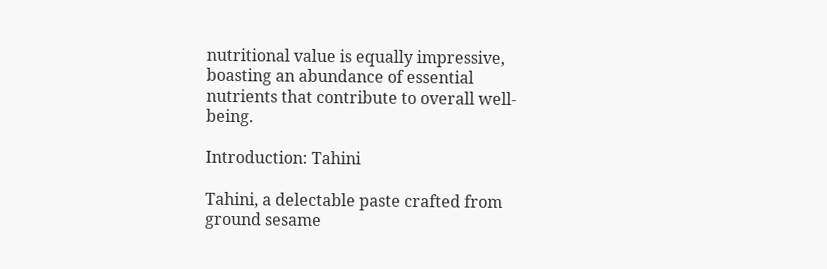nutritional value is equally impressive, boasting an abundance of essential nutrients that contribute to overall well-being.

Introduction: Tahini

Tahini, a delectable paste crafted from ground sesame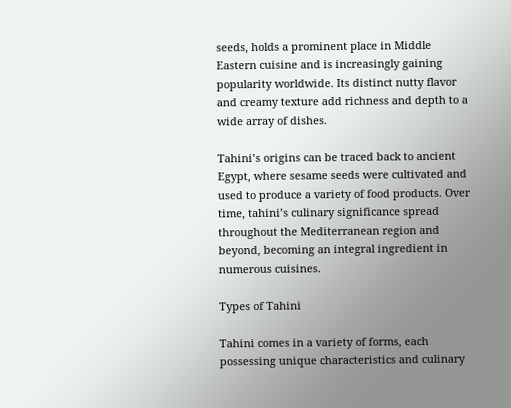seeds, holds a prominent place in Middle Eastern cuisine and is increasingly gaining popularity worldwide. Its distinct nutty flavor and creamy texture add richness and depth to a wide array of dishes.

Tahini’s origins can be traced back to ancient Egypt, where sesame seeds were cultivated and used to produce a variety of food products. Over time, tahini’s culinary significance spread throughout the Mediterranean region and beyond, becoming an integral ingredient in numerous cuisines.

Types of Tahini

Tahini comes in a variety of forms, each possessing unique characteristics and culinary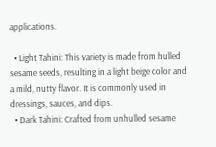applications.

  • Light Tahini: This variety is made from hulled sesame seeds, resulting in a light beige color and a mild, nutty flavor. It is commonly used in dressings, sauces, and dips.
  • Dark Tahini: Crafted from unhulled sesame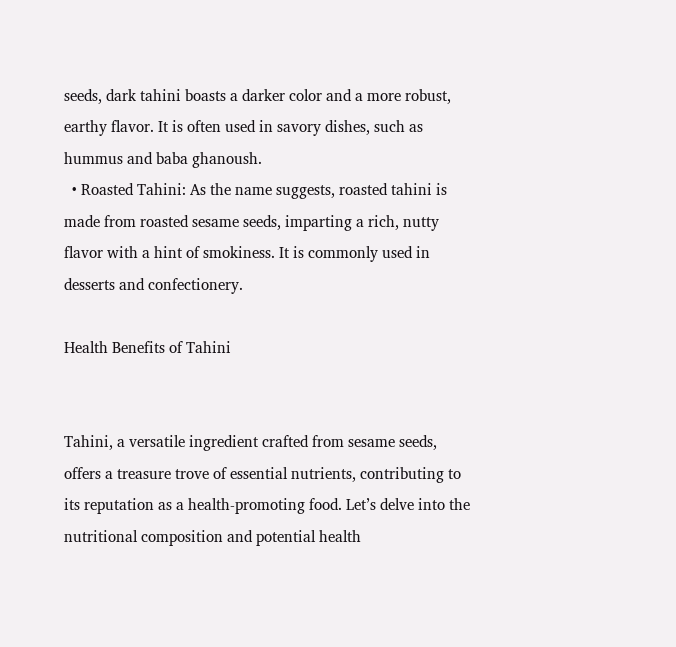seeds, dark tahini boasts a darker color and a more robust, earthy flavor. It is often used in savory dishes, such as hummus and baba ghanoush.
  • Roasted Tahini: As the name suggests, roasted tahini is made from roasted sesame seeds, imparting a rich, nutty flavor with a hint of smokiness. It is commonly used in desserts and confectionery.

Health Benefits of Tahini


Tahini, a versatile ingredient crafted from sesame seeds, offers a treasure trove of essential nutrients, contributing to its reputation as a health-promoting food. Let’s delve into the nutritional composition and potential health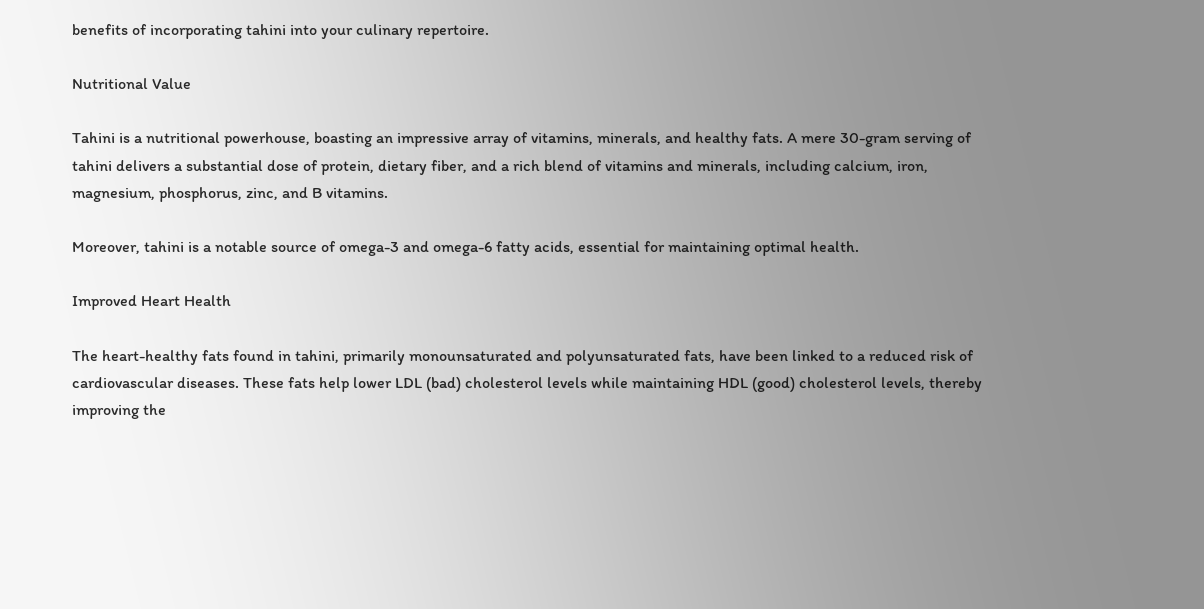benefits of incorporating tahini into your culinary repertoire.

Nutritional Value

Tahini is a nutritional powerhouse, boasting an impressive array of vitamins, minerals, and healthy fats. A mere 30-gram serving of tahini delivers a substantial dose of protein, dietary fiber, and a rich blend of vitamins and minerals, including calcium, iron, magnesium, phosphorus, zinc, and B vitamins.

Moreover, tahini is a notable source of omega-3 and omega-6 fatty acids, essential for maintaining optimal health.

Improved Heart Health

The heart-healthy fats found in tahini, primarily monounsaturated and polyunsaturated fats, have been linked to a reduced risk of cardiovascular diseases. These fats help lower LDL (bad) cholesterol levels while maintaining HDL (good) cholesterol levels, thereby improving the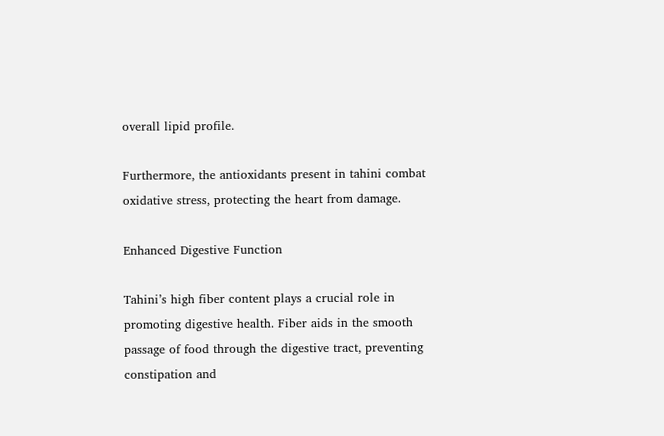overall lipid profile.

Furthermore, the antioxidants present in tahini combat oxidative stress, protecting the heart from damage.

Enhanced Digestive Function

Tahini’s high fiber content plays a crucial role in promoting digestive health. Fiber aids in the smooth passage of food through the digestive tract, preventing constipation and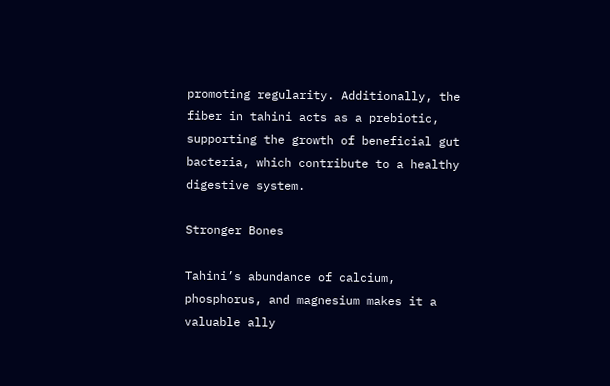promoting regularity. Additionally, the fiber in tahini acts as a prebiotic, supporting the growth of beneficial gut bacteria, which contribute to a healthy digestive system.

Stronger Bones

Tahini’s abundance of calcium, phosphorus, and magnesium makes it a valuable ally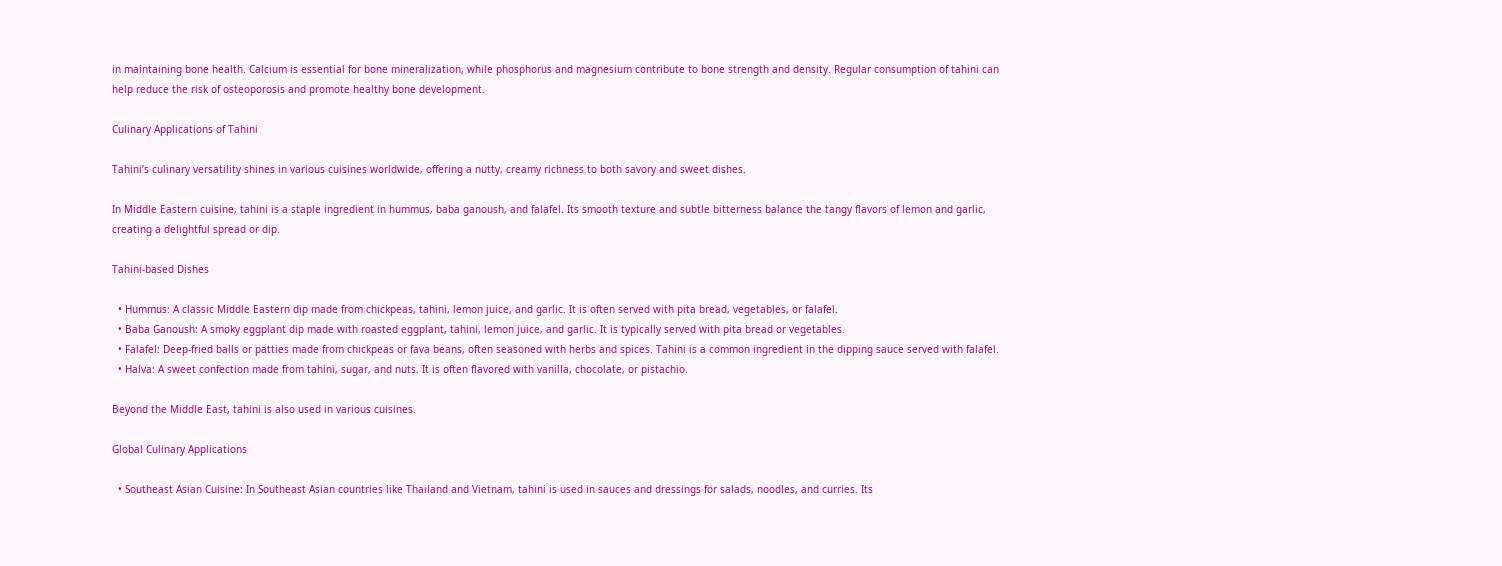in maintaining bone health. Calcium is essential for bone mineralization, while phosphorus and magnesium contribute to bone strength and density. Regular consumption of tahini can help reduce the risk of osteoporosis and promote healthy bone development.

Culinary Applications of Tahini

Tahini’s culinary versatility shines in various cuisines worldwide, offering a nutty, creamy richness to both savory and sweet dishes.

In Middle Eastern cuisine, tahini is a staple ingredient in hummus, baba ganoush, and falafel. Its smooth texture and subtle bitterness balance the tangy flavors of lemon and garlic, creating a delightful spread or dip.

Tahini-based Dishes

  • Hummus: A classic Middle Eastern dip made from chickpeas, tahini, lemon juice, and garlic. It is often served with pita bread, vegetables, or falafel.
  • Baba Ganoush: A smoky eggplant dip made with roasted eggplant, tahini, lemon juice, and garlic. It is typically served with pita bread or vegetables.
  • Falafel: Deep-fried balls or patties made from chickpeas or fava beans, often seasoned with herbs and spices. Tahini is a common ingredient in the dipping sauce served with falafel.
  • Halva: A sweet confection made from tahini, sugar, and nuts. It is often flavored with vanilla, chocolate, or pistachio.

Beyond the Middle East, tahini is also used in various cuisines.

Global Culinary Applications

  • Southeast Asian Cuisine: In Southeast Asian countries like Thailand and Vietnam, tahini is used in sauces and dressings for salads, noodles, and curries. Its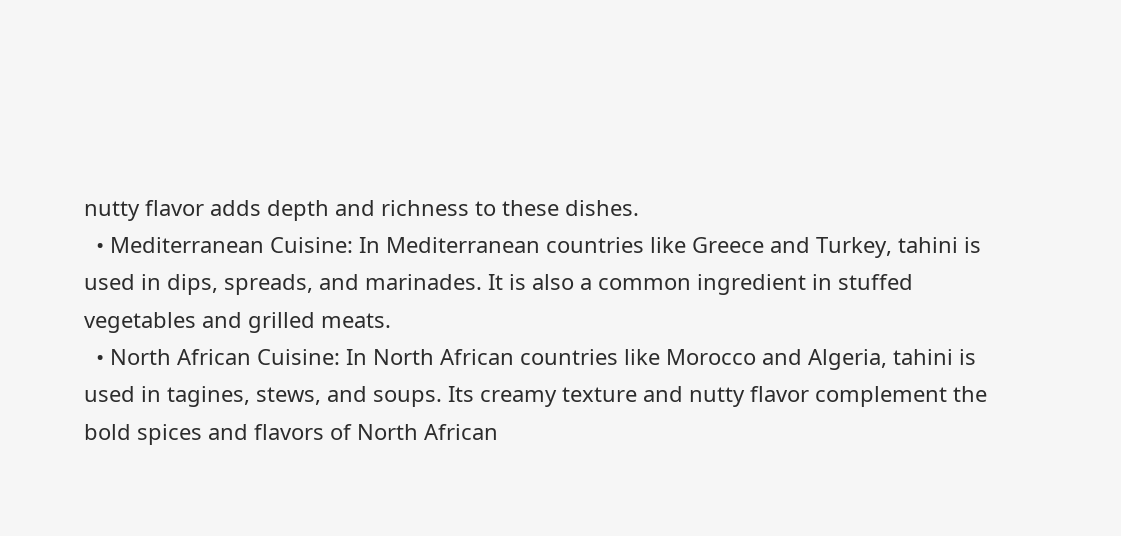nutty flavor adds depth and richness to these dishes.
  • Mediterranean Cuisine: In Mediterranean countries like Greece and Turkey, tahini is used in dips, spreads, and marinades. It is also a common ingredient in stuffed vegetables and grilled meats.
  • North African Cuisine: In North African countries like Morocco and Algeria, tahini is used in tagines, stews, and soups. Its creamy texture and nutty flavor complement the bold spices and flavors of North African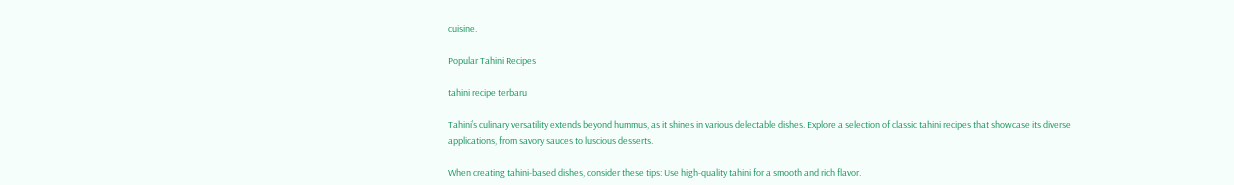cuisine.

Popular Tahini Recipes

tahini recipe terbaru

Tahini’s culinary versatility extends beyond hummus, as it shines in various delectable dishes. Explore a selection of classic tahini recipes that showcase its diverse applications, from savory sauces to luscious desserts.

When creating tahini-based dishes, consider these tips: Use high-quality tahini for a smooth and rich flavor.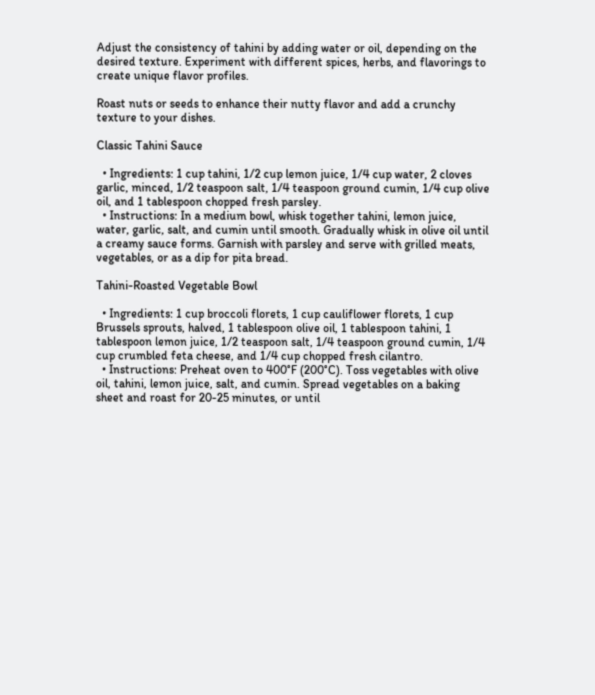Adjust the consistency of tahini by adding water or oil, depending on the desired texture. Experiment with different spices, herbs, and flavorings to create unique flavor profiles.

Roast nuts or seeds to enhance their nutty flavor and add a crunchy texture to your dishes.

Classic Tahini Sauce

  • Ingredients: 1 cup tahini, 1/2 cup lemon juice, 1/4 cup water, 2 cloves garlic, minced, 1/2 teaspoon salt, 1/4 teaspoon ground cumin, 1/4 cup olive oil, and 1 tablespoon chopped fresh parsley.
  • Instructions: In a medium bowl, whisk together tahini, lemon juice, water, garlic, salt, and cumin until smooth. Gradually whisk in olive oil until a creamy sauce forms. Garnish with parsley and serve with grilled meats, vegetables, or as a dip for pita bread.

Tahini-Roasted Vegetable Bowl

  • Ingredients: 1 cup broccoli florets, 1 cup cauliflower florets, 1 cup Brussels sprouts, halved, 1 tablespoon olive oil, 1 tablespoon tahini, 1 tablespoon lemon juice, 1/2 teaspoon salt, 1/4 teaspoon ground cumin, 1/4 cup crumbled feta cheese, and 1/4 cup chopped fresh cilantro.
  • Instructions: Preheat oven to 400°F (200°C). Toss vegetables with olive oil, tahini, lemon juice, salt, and cumin. Spread vegetables on a baking sheet and roast for 20-25 minutes, or until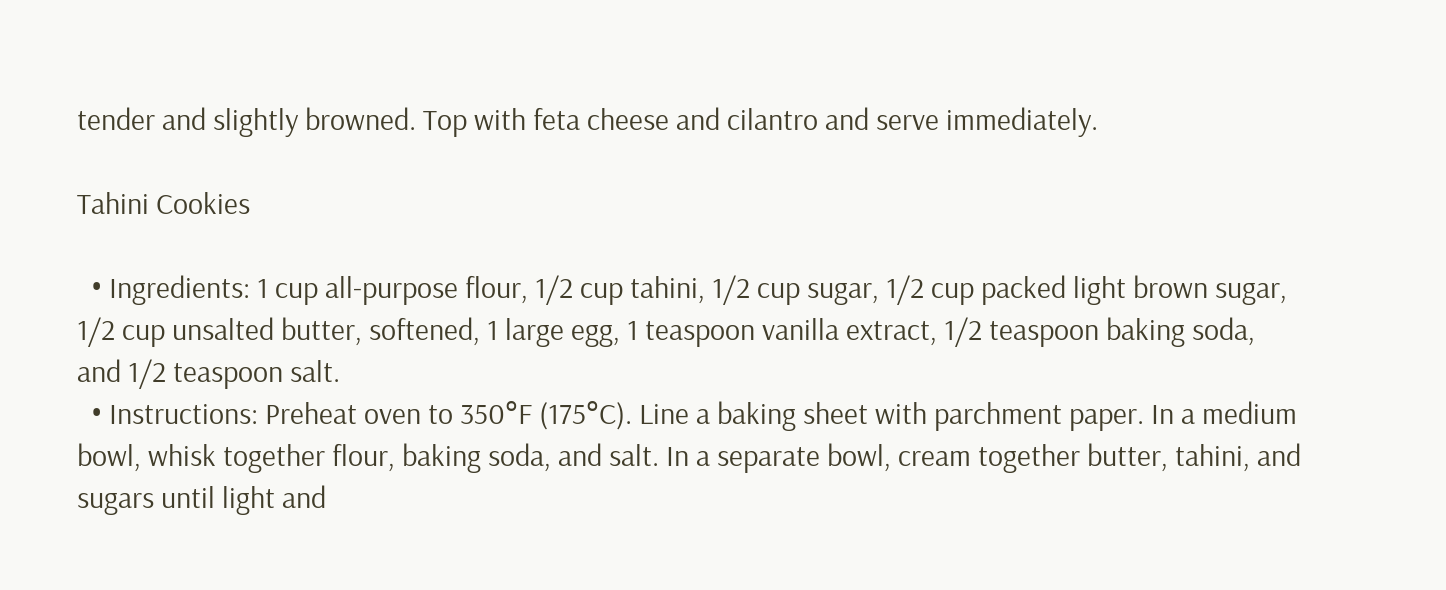tender and slightly browned. Top with feta cheese and cilantro and serve immediately.

Tahini Cookies

  • Ingredients: 1 cup all-purpose flour, 1/2 cup tahini, 1/2 cup sugar, 1/2 cup packed light brown sugar, 1/2 cup unsalted butter, softened, 1 large egg, 1 teaspoon vanilla extract, 1/2 teaspoon baking soda, and 1/2 teaspoon salt.
  • Instructions: Preheat oven to 350°F (175°C). Line a baking sheet with parchment paper. In a medium bowl, whisk together flour, baking soda, and salt. In a separate bowl, cream together butter, tahini, and sugars until light and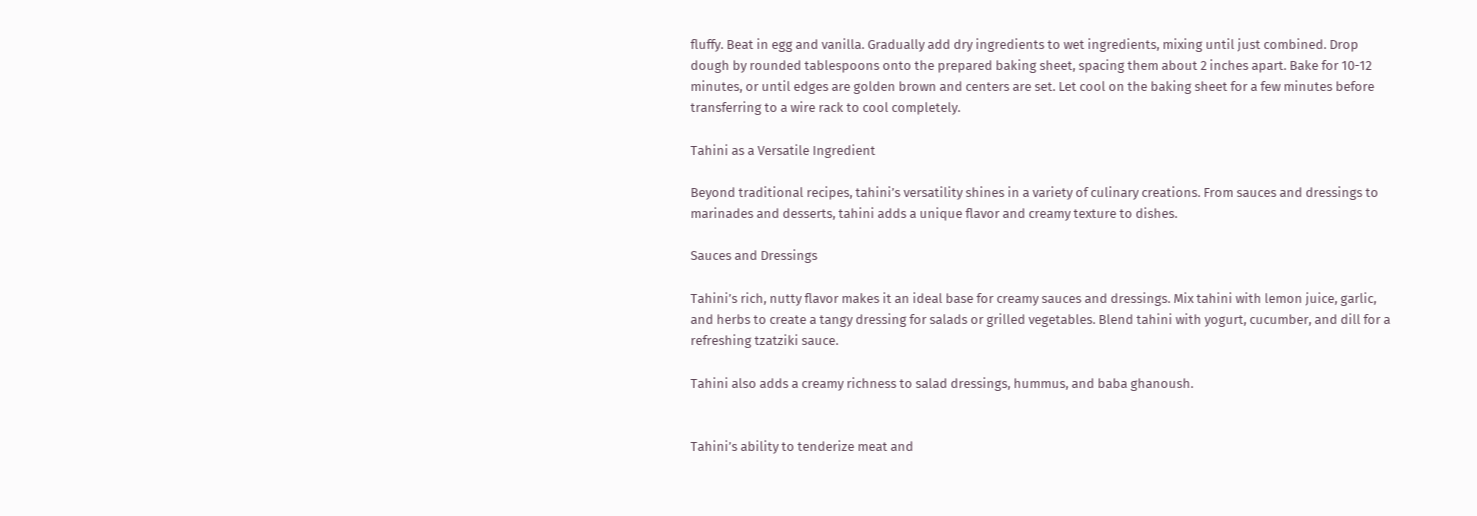fluffy. Beat in egg and vanilla. Gradually add dry ingredients to wet ingredients, mixing until just combined. Drop dough by rounded tablespoons onto the prepared baking sheet, spacing them about 2 inches apart. Bake for 10-12 minutes, or until edges are golden brown and centers are set. Let cool on the baking sheet for a few minutes before transferring to a wire rack to cool completely.

Tahini as a Versatile Ingredient

Beyond traditional recipes, tahini’s versatility shines in a variety of culinary creations. From sauces and dressings to marinades and desserts, tahini adds a unique flavor and creamy texture to dishes.

Sauces and Dressings

Tahini’s rich, nutty flavor makes it an ideal base for creamy sauces and dressings. Mix tahini with lemon juice, garlic, and herbs to create a tangy dressing for salads or grilled vegetables. Blend tahini with yogurt, cucumber, and dill for a refreshing tzatziki sauce.

Tahini also adds a creamy richness to salad dressings, hummus, and baba ghanoush.


Tahini’s ability to tenderize meat and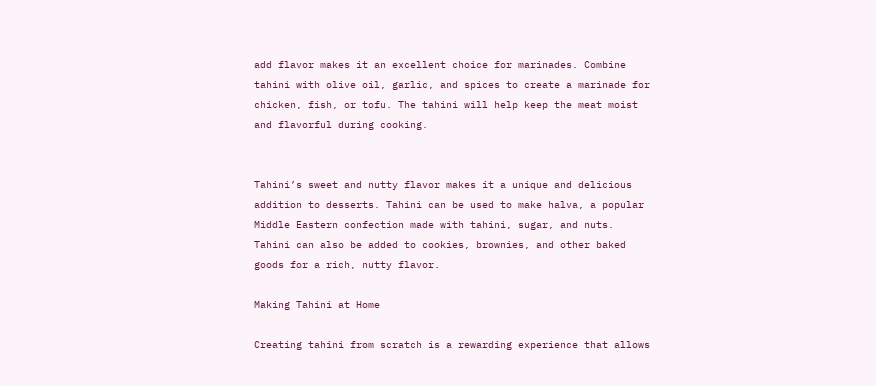add flavor makes it an excellent choice for marinades. Combine tahini with olive oil, garlic, and spices to create a marinade for chicken, fish, or tofu. The tahini will help keep the meat moist and flavorful during cooking.


Tahini’s sweet and nutty flavor makes it a unique and delicious addition to desserts. Tahini can be used to make halva, a popular Middle Eastern confection made with tahini, sugar, and nuts. Tahini can also be added to cookies, brownies, and other baked goods for a rich, nutty flavor.

Making Tahini at Home

Creating tahini from scratch is a rewarding experience that allows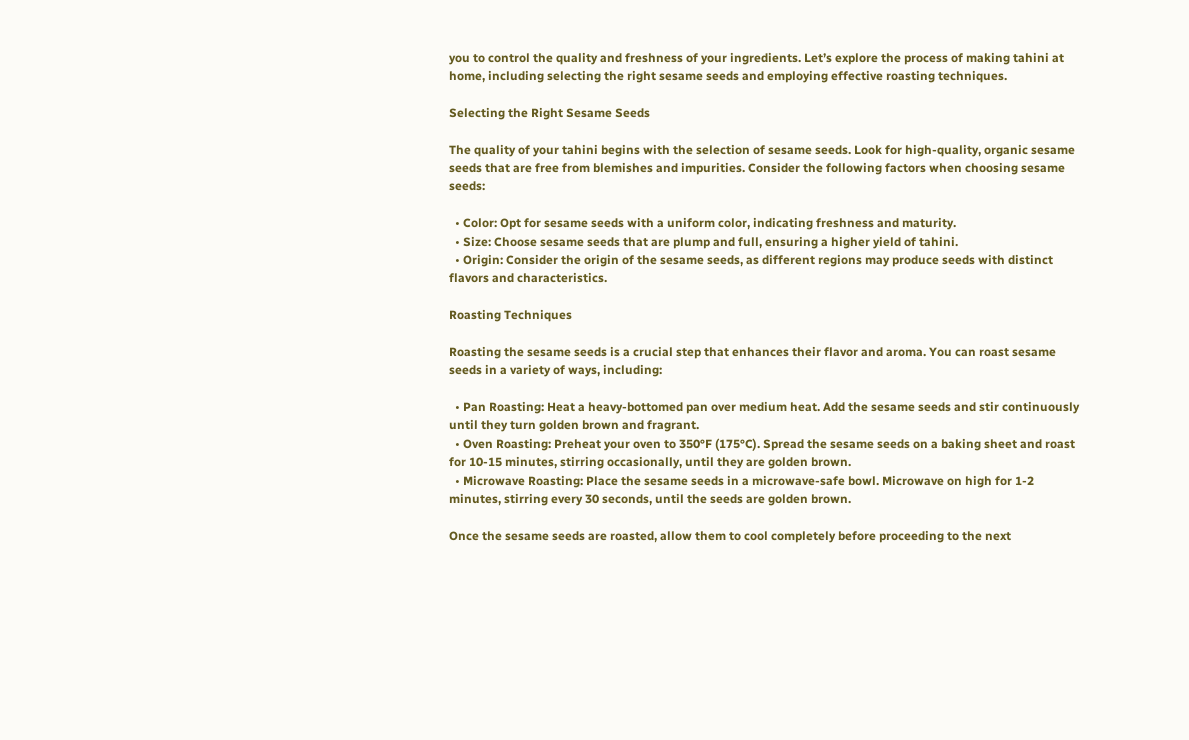you to control the quality and freshness of your ingredients. Let’s explore the process of making tahini at home, including selecting the right sesame seeds and employing effective roasting techniques.

Selecting the Right Sesame Seeds

The quality of your tahini begins with the selection of sesame seeds. Look for high-quality, organic sesame seeds that are free from blemishes and impurities. Consider the following factors when choosing sesame seeds:

  • Color: Opt for sesame seeds with a uniform color, indicating freshness and maturity.
  • Size: Choose sesame seeds that are plump and full, ensuring a higher yield of tahini.
  • Origin: Consider the origin of the sesame seeds, as different regions may produce seeds with distinct flavors and characteristics.

Roasting Techniques

Roasting the sesame seeds is a crucial step that enhances their flavor and aroma. You can roast sesame seeds in a variety of ways, including:

  • Pan Roasting: Heat a heavy-bottomed pan over medium heat. Add the sesame seeds and stir continuously until they turn golden brown and fragrant.
  • Oven Roasting: Preheat your oven to 350°F (175°C). Spread the sesame seeds on a baking sheet and roast for 10-15 minutes, stirring occasionally, until they are golden brown.
  • Microwave Roasting: Place the sesame seeds in a microwave-safe bowl. Microwave on high for 1-2 minutes, stirring every 30 seconds, until the seeds are golden brown.

Once the sesame seeds are roasted, allow them to cool completely before proceeding to the next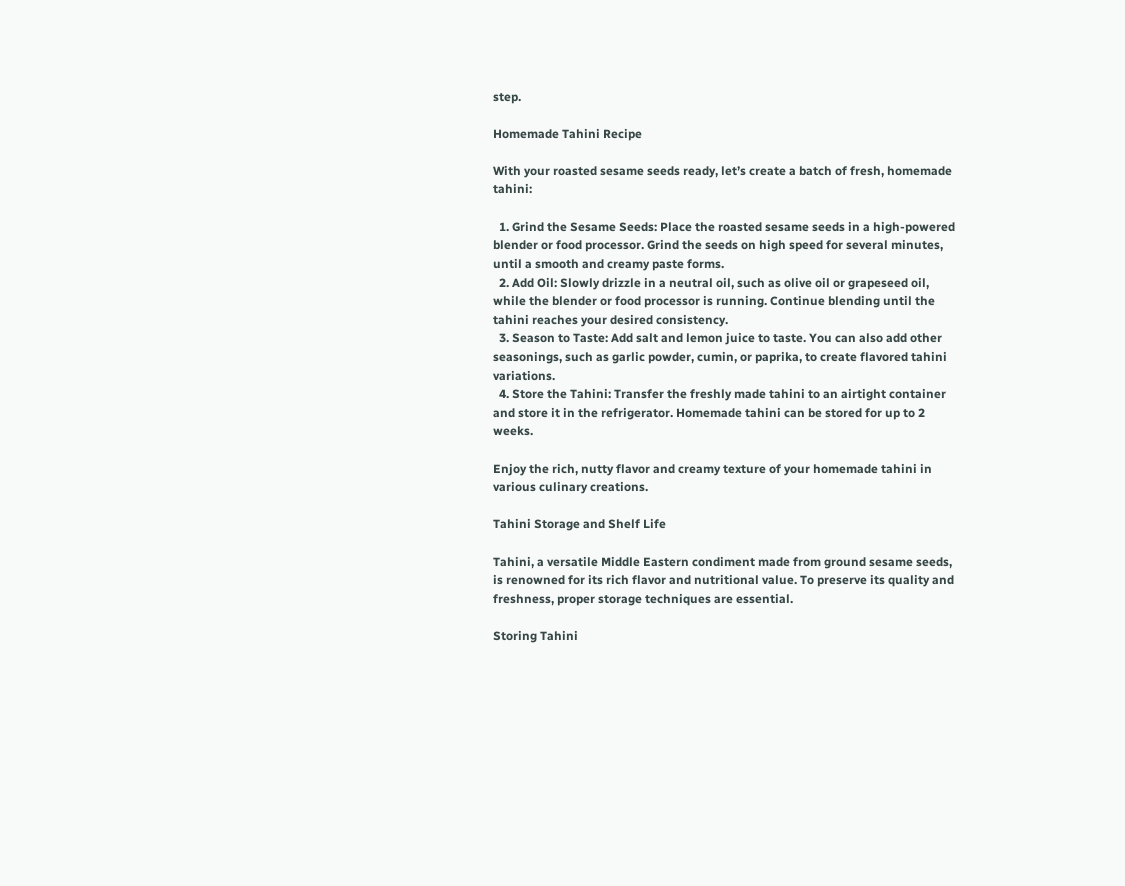step.

Homemade Tahini Recipe

With your roasted sesame seeds ready, let’s create a batch of fresh, homemade tahini:

  1. Grind the Sesame Seeds: Place the roasted sesame seeds in a high-powered blender or food processor. Grind the seeds on high speed for several minutes, until a smooth and creamy paste forms.
  2. Add Oil: Slowly drizzle in a neutral oil, such as olive oil or grapeseed oil, while the blender or food processor is running. Continue blending until the tahini reaches your desired consistency.
  3. Season to Taste: Add salt and lemon juice to taste. You can also add other seasonings, such as garlic powder, cumin, or paprika, to create flavored tahini variations.
  4. Store the Tahini: Transfer the freshly made tahini to an airtight container and store it in the refrigerator. Homemade tahini can be stored for up to 2 weeks.

Enjoy the rich, nutty flavor and creamy texture of your homemade tahini in various culinary creations.

Tahini Storage and Shelf Life

Tahini, a versatile Middle Eastern condiment made from ground sesame seeds, is renowned for its rich flavor and nutritional value. To preserve its quality and freshness, proper storage techniques are essential.

Storing Tahini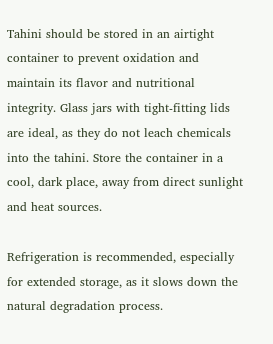Tahini should be stored in an airtight container to prevent oxidation and maintain its flavor and nutritional integrity. Glass jars with tight-fitting lids are ideal, as they do not leach chemicals into the tahini. Store the container in a cool, dark place, away from direct sunlight and heat sources.

Refrigeration is recommended, especially for extended storage, as it slows down the natural degradation process.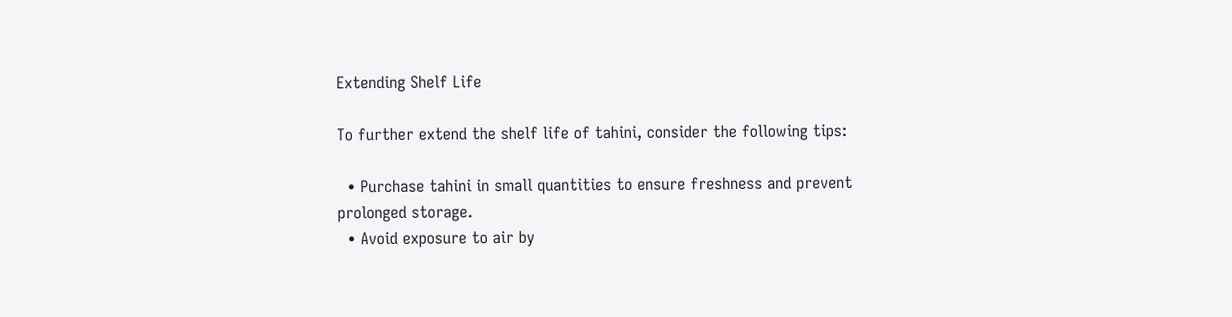Extending Shelf Life

To further extend the shelf life of tahini, consider the following tips:

  • Purchase tahini in small quantities to ensure freshness and prevent prolonged storage.
  • Avoid exposure to air by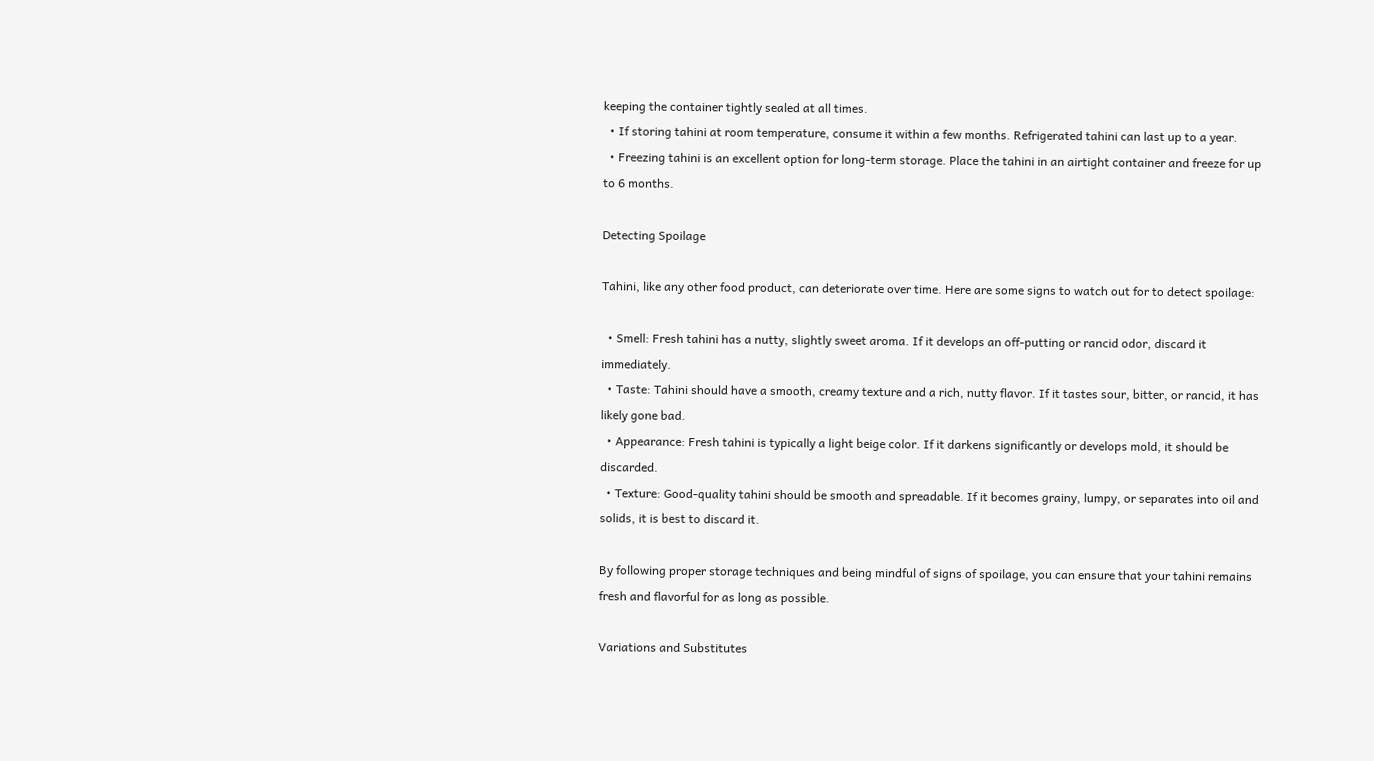keeping the container tightly sealed at all times.
  • If storing tahini at room temperature, consume it within a few months. Refrigerated tahini can last up to a year.
  • Freezing tahini is an excellent option for long-term storage. Place the tahini in an airtight container and freeze for up to 6 months.

Detecting Spoilage

Tahini, like any other food product, can deteriorate over time. Here are some signs to watch out for to detect spoilage:

  • Smell: Fresh tahini has a nutty, slightly sweet aroma. If it develops an off-putting or rancid odor, discard it immediately.
  • Taste: Tahini should have a smooth, creamy texture and a rich, nutty flavor. If it tastes sour, bitter, or rancid, it has likely gone bad.
  • Appearance: Fresh tahini is typically a light beige color. If it darkens significantly or develops mold, it should be discarded.
  • Texture: Good-quality tahini should be smooth and spreadable. If it becomes grainy, lumpy, or separates into oil and solids, it is best to discard it.

By following proper storage techniques and being mindful of signs of spoilage, you can ensure that your tahini remains fresh and flavorful for as long as possible.

Variations and Substitutes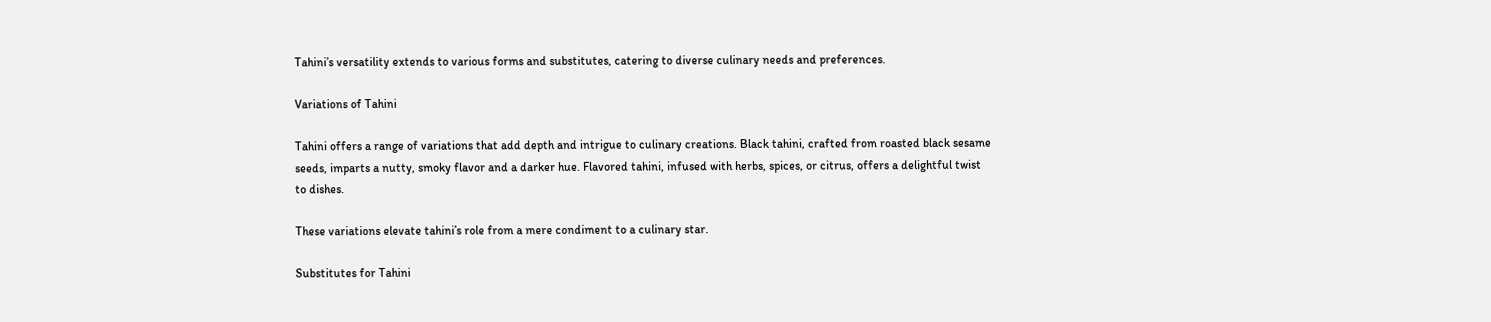Tahini’s versatility extends to various forms and substitutes, catering to diverse culinary needs and preferences.

Variations of Tahini

Tahini offers a range of variations that add depth and intrigue to culinary creations. Black tahini, crafted from roasted black sesame seeds, imparts a nutty, smoky flavor and a darker hue. Flavored tahini, infused with herbs, spices, or citrus, offers a delightful twist to dishes.

These variations elevate tahini’s role from a mere condiment to a culinary star.

Substitutes for Tahini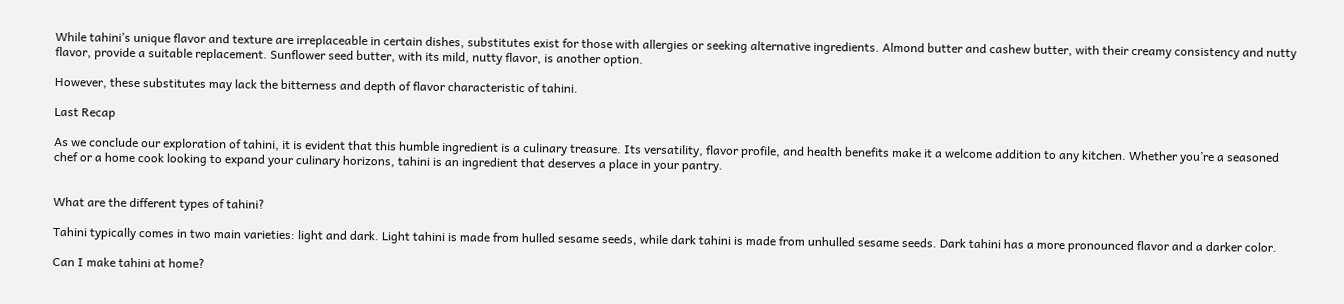While tahini’s unique flavor and texture are irreplaceable in certain dishes, substitutes exist for those with allergies or seeking alternative ingredients. Almond butter and cashew butter, with their creamy consistency and nutty flavor, provide a suitable replacement. Sunflower seed butter, with its mild, nutty flavor, is another option.

However, these substitutes may lack the bitterness and depth of flavor characteristic of tahini.

Last Recap

As we conclude our exploration of tahini, it is evident that this humble ingredient is a culinary treasure. Its versatility, flavor profile, and health benefits make it a welcome addition to any kitchen. Whether you’re a seasoned chef or a home cook looking to expand your culinary horizons, tahini is an ingredient that deserves a place in your pantry.


What are the different types of tahini?

Tahini typically comes in two main varieties: light and dark. Light tahini is made from hulled sesame seeds, while dark tahini is made from unhulled sesame seeds. Dark tahini has a more pronounced flavor and a darker color.

Can I make tahini at home?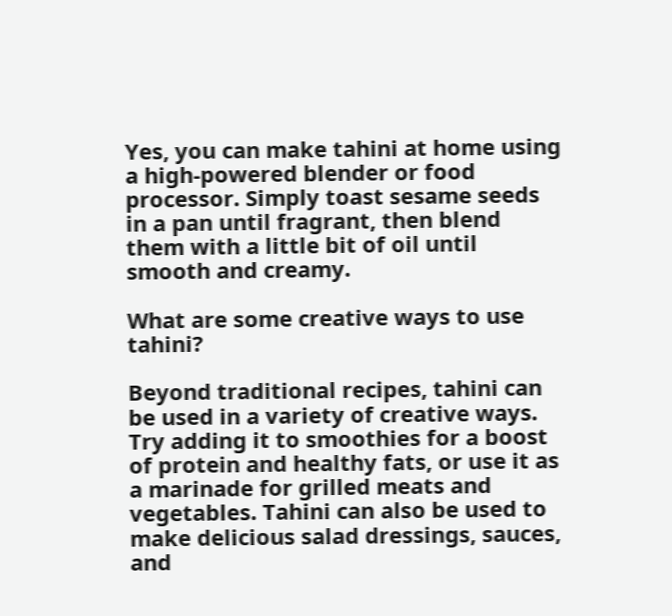Yes, you can make tahini at home using a high-powered blender or food processor. Simply toast sesame seeds in a pan until fragrant, then blend them with a little bit of oil until smooth and creamy.

What are some creative ways to use tahini?

Beyond traditional recipes, tahini can be used in a variety of creative ways. Try adding it to smoothies for a boost of protein and healthy fats, or use it as a marinade for grilled meats and vegetables. Tahini can also be used to make delicious salad dressings, sauces, and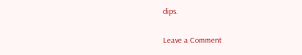dips.

Leave a Comment